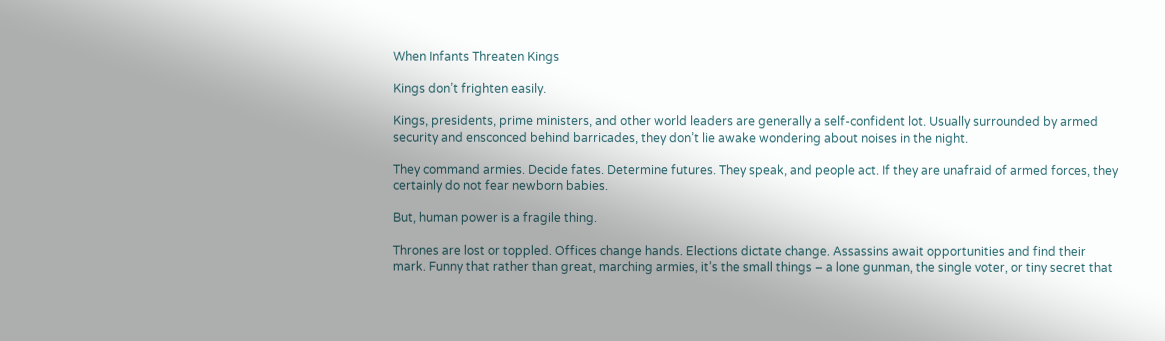When Infants Threaten Kings

Kings don’t frighten easily.

Kings, presidents, prime ministers, and other world leaders are generally a self-confident lot. Usually surrounded by armed security and ensconced behind barricades, they don’t lie awake wondering about noises in the night.

They command armies. Decide fates. Determine futures. They speak, and people act. If they are unafraid of armed forces, they certainly do not fear newborn babies.

But, human power is a fragile thing.

Thrones are lost or toppled. Offices change hands. Elections dictate change. Assassins await opportunities and find their mark. Funny that rather than great, marching armies, it’s the small things – a lone gunman, the single voter, or tiny secret that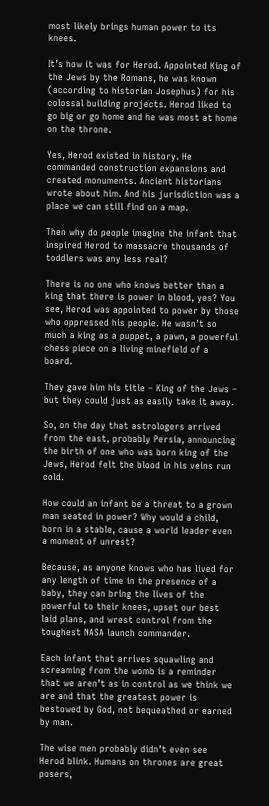most likely brings human power to its knees.

It’s how it was for Herod. Appointed King of the Jews by the Romans, he was known (according to historian Josephus) for his colossal building projects. Herod liked to go big or go home and he was most at home on the throne.

Yes, Herod existed in history. He commanded construction expansions and created monuments. Ancient historians wrote about him. And his jurisdiction was a place we can still find on a map.

Then why do people imagine the infant that inspired Herod to massacre thousands of toddlers was any less real?

There is no one who knows better than a king that there is power in blood, yes? You see, Herod was appointed to power by those who oppressed his people. He wasn’t so much a king as a puppet, a pawn, a powerful chess piece on a living minefield of a board.

They gave him his title – King of the Jews – but they could just as easily take it away.

So, on the day that astrologers arrived from the east, probably Persia, announcing the birth of one who was born king of the Jews, Herod felt the blood in his veins run cold.

How could an infant be a threat to a grown man seated in power? Why would a child, born in a stable, cause a world leader even a moment of unrest?

Because, as anyone knows who has lived for any length of time in the presence of a baby, they can bring the lives of the powerful to their knees, upset our best laid plans, and wrest control from the toughest NASA launch commander.

Each infant that arrives squawling and screaming from the womb is a reminder that we aren’t as in control as we think we are and that the greatest power is bestowed by God, not bequeathed or earned by man.

The wise men probably didn’t even see Herod blink. Humans on thrones are great posers,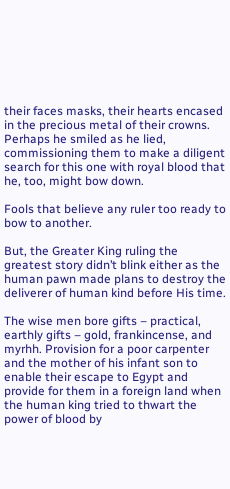their faces masks, their hearts encased in the precious metal of their crowns. Perhaps he smiled as he lied, commissioning them to make a diligent search for this one with royal blood that he, too, might bow down.

Fools that believe any ruler too ready to bow to another.

But, the Greater King ruling the greatest story didn’t blink either as the human pawn made plans to destroy the deliverer of human kind before His time.

The wise men bore gifts – practical, earthly gifts – gold, frankincense, and myrhh. Provision for a poor carpenter and the mother of his infant son to enable their escape to Egypt and provide for them in a foreign land when the human king tried to thwart the power of blood by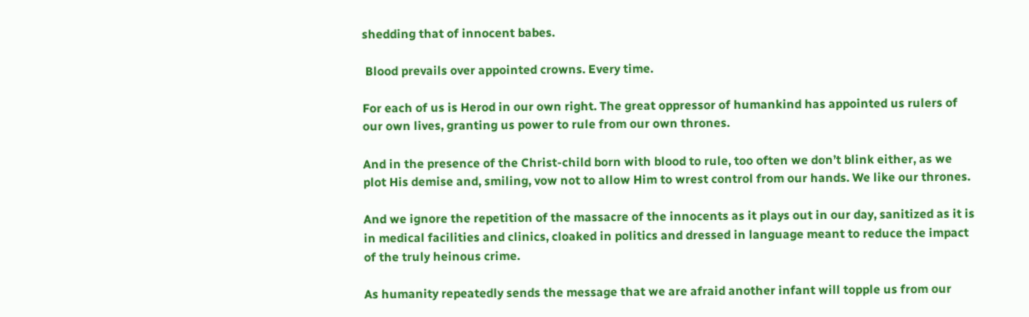shedding that of innocent babes.

 Blood prevails over appointed crowns. Every time.

For each of us is Herod in our own right. The great oppressor of humankind has appointed us rulers of our own lives, granting us power to rule from our own thrones.

And in the presence of the Christ-child born with blood to rule, too often we don’t blink either, as we plot His demise and, smiling, vow not to allow Him to wrest control from our hands. We like our thrones.

And we ignore the repetition of the massacre of the innocents as it plays out in our day, sanitized as it is in medical facilities and clinics, cloaked in politics and dressed in language meant to reduce the impact of the truly heinous crime.

As humanity repeatedly sends the message that we are afraid another infant will topple us from our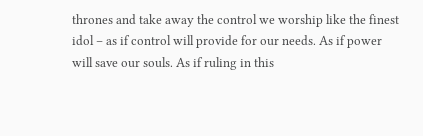thrones and take away the control we worship like the finest idol – as if control will provide for our needs. As if power will save our souls. As if ruling in this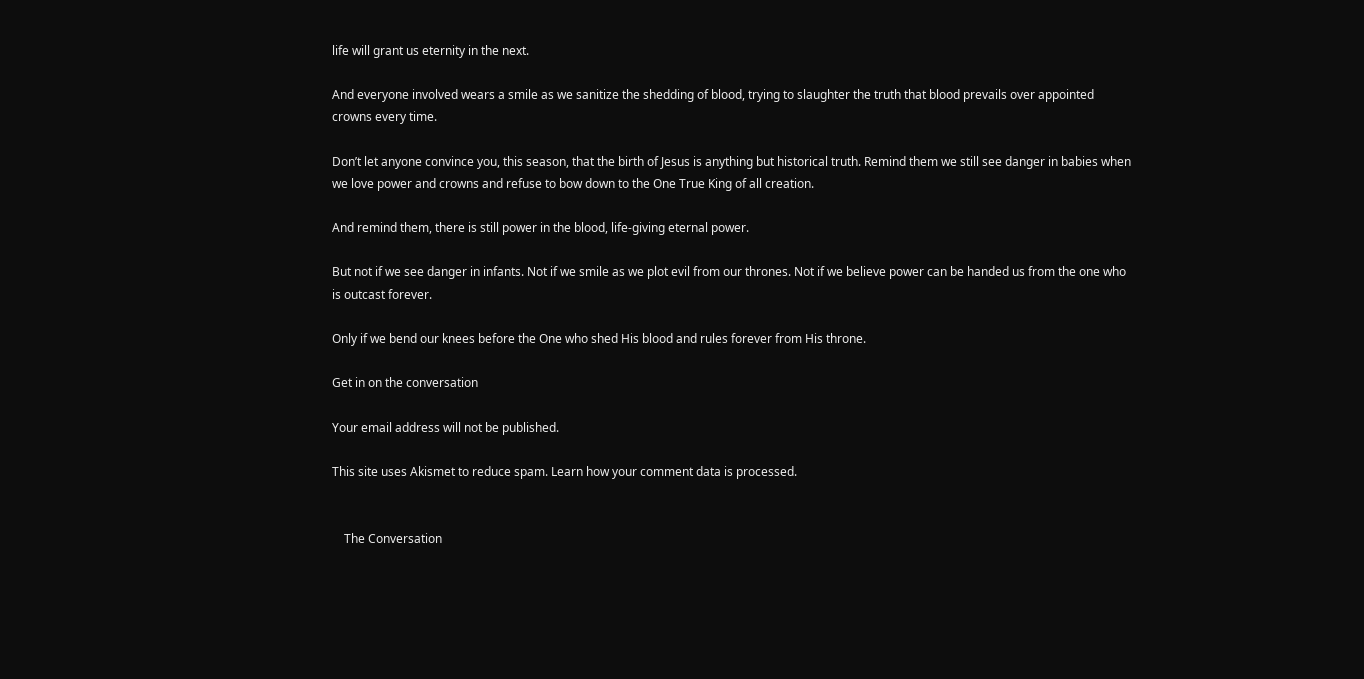life will grant us eternity in the next.

And everyone involved wears a smile as we sanitize the shedding of blood, trying to slaughter the truth that blood prevails over appointed crowns every time.

Don’t let anyone convince you, this season, that the birth of Jesus is anything but historical truth. Remind them we still see danger in babies when we love power and crowns and refuse to bow down to the One True King of all creation.

And remind them, there is still power in the blood, life-giving eternal power.

But not if we see danger in infants. Not if we smile as we plot evil from our thrones. Not if we believe power can be handed us from the one who is outcast forever.

Only if we bend our knees before the One who shed His blood and rules forever from His throne.

Get in on the conversation

Your email address will not be published.

This site uses Akismet to reduce spam. Learn how your comment data is processed.


    The Conversation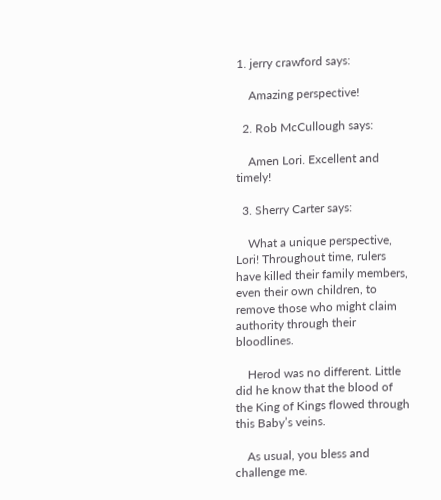1. jerry crawford says:

    Amazing perspective!

  2. Rob McCullough says:

    Amen Lori. Excellent and timely!

  3. Sherry Carter says:

    What a unique perspective, Lori! Throughout time, rulers have killed their family members, even their own children, to remove those who might claim authority through their bloodlines.

    Herod was no different. Little did he know that the blood of the King of Kings flowed through this Baby’s veins.

    As usual, you bless and challenge me.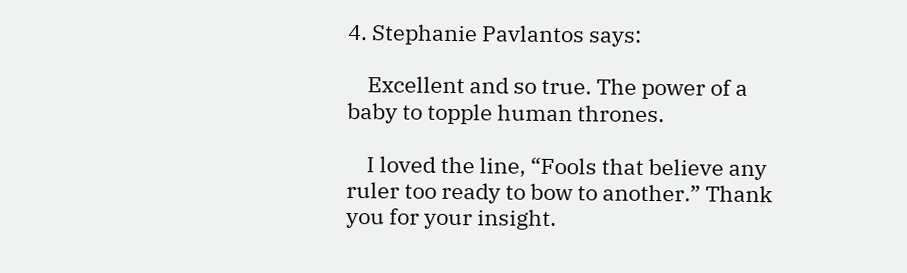4. Stephanie Pavlantos says:

    Excellent and so true. The power of a baby to topple human thrones.

    I loved the line, “Fools that believe any ruler too ready to bow to another.” Thank you for your insight.